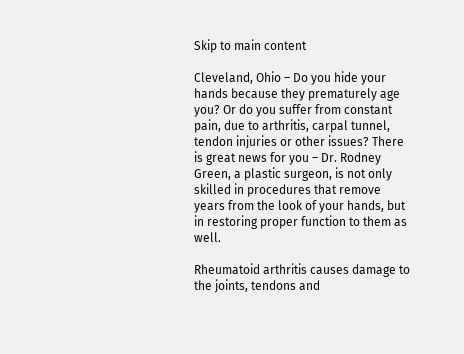Skip to main content

Cleveland, Ohio – Do you hide your hands because they prematurely age you? Or do you suffer from constant pain, due to arthritis, carpal tunnel, tendon injuries or other issues? There is great news for you – Dr. Rodney Green, a plastic surgeon, is not only skilled in procedures that remove years from the look of your hands, but in restoring proper function to them as well.

Rheumatoid arthritis causes damage to the joints, tendons and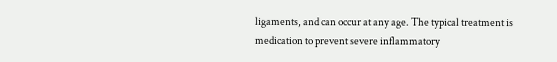ligaments, and can occur at any age. The typical treatment is medication to prevent severe inflammatory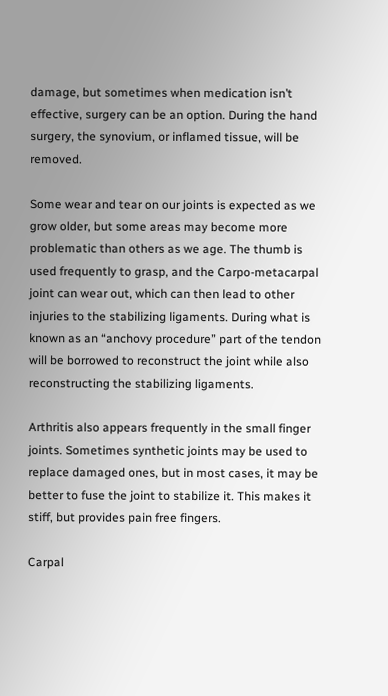damage, but sometimes when medication isn’t effective, surgery can be an option. During the hand surgery, the synovium, or inflamed tissue, will be removed.

Some wear and tear on our joints is expected as we grow older, but some areas may become more problematic than others as we age. The thumb is used frequently to grasp, and the Carpo-metacarpal joint can wear out, which can then lead to other injuries to the stabilizing ligaments. During what is known as an “anchovy procedure” part of the tendon will be borrowed to reconstruct the joint while also reconstructing the stabilizing ligaments.

Arthritis also appears frequently in the small finger joints. Sometimes synthetic joints may be used to replace damaged ones, but in most cases, it may be better to fuse the joint to stabilize it. This makes it stiff, but provides pain free fingers.

Carpal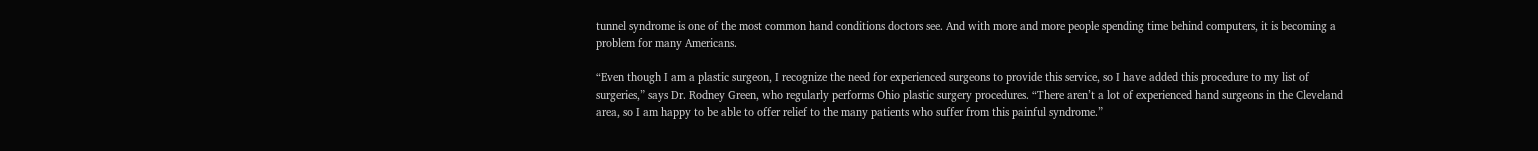tunnel syndrome is one of the most common hand conditions doctors see. And with more and more people spending time behind computers, it is becoming a problem for many Americans.

“Even though I am a plastic surgeon, I recognize the need for experienced surgeons to provide this service, so I have added this procedure to my list of surgeries,” says Dr. Rodney Green, who regularly performs Ohio plastic surgery procedures. “There aren’t a lot of experienced hand surgeons in the Cleveland area, so I am happy to be able to offer relief to the many patients who suffer from this painful syndrome.”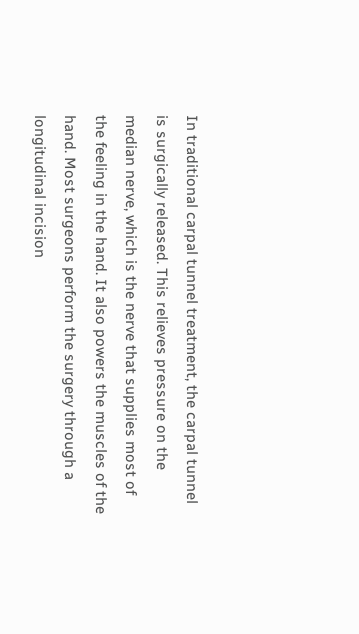In traditional carpal tunnel treatment, the carpal tunnel is surgically released. This relieves pressure on the median nerve, which is the nerve that supplies most of the feeling in the hand. It also powers the muscles of the hand. Most surgeons perform the surgery through a longitudinal incision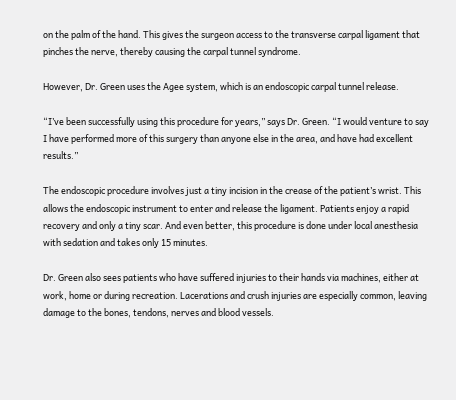on the palm of the hand. This gives the surgeon access to the transverse carpal ligament that pinches the nerve, thereby causing the carpal tunnel syndrome.

However, Dr. Green uses the Agee system, which is an endoscopic carpal tunnel release.

“I’ve been successfully using this procedure for years,” says Dr. Green. “I would venture to say I have performed more of this surgery than anyone else in the area, and have had excellent results.”

The endoscopic procedure involves just a tiny incision in the crease of the patient’s wrist. This allows the endoscopic instrument to enter and release the ligament. Patients enjoy a rapid recovery and only a tiny scar. And even better, this procedure is done under local anesthesia with sedation and takes only 15 minutes.

Dr. Green also sees patients who have suffered injuries to their hands via machines, either at work, home or during recreation. Lacerations and crush injuries are especially common, leaving damage to the bones, tendons, nerves and blood vessels.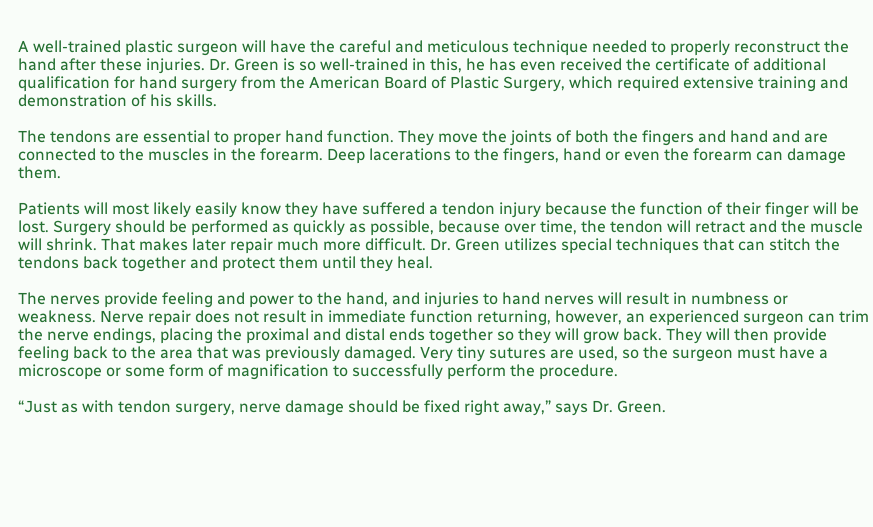A well-trained plastic surgeon will have the careful and meticulous technique needed to properly reconstruct the hand after these injuries. Dr. Green is so well-trained in this, he has even received the certificate of additional qualification for hand surgery from the American Board of Plastic Surgery, which required extensive training and demonstration of his skills.

The tendons are essential to proper hand function. They move the joints of both the fingers and hand and are connected to the muscles in the forearm. Deep lacerations to the fingers, hand or even the forearm can damage them.

Patients will most likely easily know they have suffered a tendon injury because the function of their finger will be lost. Surgery should be performed as quickly as possible, because over time, the tendon will retract and the muscle will shrink. That makes later repair much more difficult. Dr. Green utilizes special techniques that can stitch the tendons back together and protect them until they heal.

The nerves provide feeling and power to the hand, and injuries to hand nerves will result in numbness or weakness. Nerve repair does not result in immediate function returning, however, an experienced surgeon can trim the nerve endings, placing the proximal and distal ends together so they will grow back. They will then provide feeling back to the area that was previously damaged. Very tiny sutures are used, so the surgeon must have a microscope or some form of magnification to successfully perform the procedure.

“Just as with tendon surgery, nerve damage should be fixed right away,” says Dr. Green.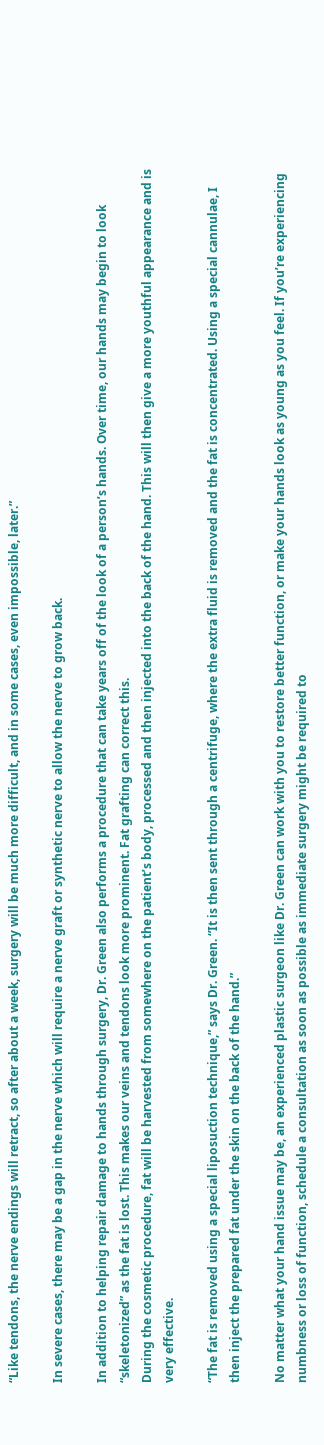“Like tendons, the nerve endings will retract, so after about a week, surgery will be much more difficult, and in some cases, even impossible, later.”

In severe cases, there may be a gap in the nerve which will require a nerve graft or synthetic nerve to allow the nerve to grow back.

In addition to helping repair damage to hands through surgery, Dr. Green also performs a procedure that can take years off of the look of a person’s hands. Over time, our hands may begin to look “skeletonized” as the fat is lost. This makes our veins and tendons look more prominent. Fat grafting can correct this.
During the cosmetic procedure, fat will be harvested from somewhere on the patient’s body, processed and then injected into the back of the hand. This will then give a more youthful appearance and is very effective.

“The fat is removed using a special liposuction technique,” says Dr. Green. “It is then sent through a centrifuge, where the extra fluid is removed and the fat is concentrated. Using a special cannulae, I then inject the prepared fat under the skin on the back of the hand.”

No matter what your hand issue may be, an experienced plastic surgeon like Dr. Green can work with you to restore better function, or make your hands look as young as you feel. If you’re experiencing numbness or loss of function, schedule a consultation as soon as possible as immediate surgery might be required to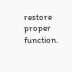restore proper function.